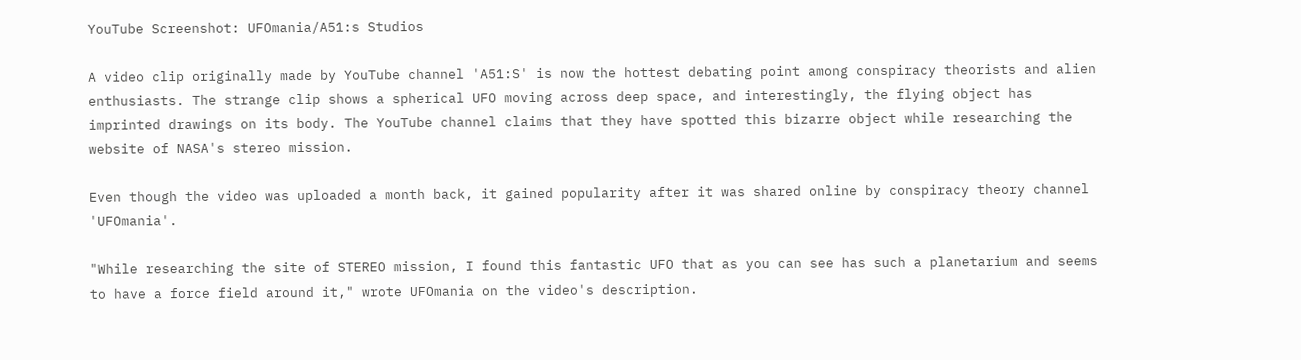YouTube Screenshot: UFOmania/A51:s Studios

A video clip originally made by YouTube channel 'A51:S' is now the hottest debating point among conspiracy theorists and alien enthusiasts. The strange clip shows a spherical UFO moving across deep space, and interestingly, the flying object has imprinted drawings on its body. The YouTube channel claims that they have spotted this bizarre object while researching the website of NASA's stereo mission.

Even though the video was uploaded a month back, it gained popularity after it was shared online by conspiracy theory channel 'UFOmania'.

"While researching the site of STEREO mission, I found this fantastic UFO that as you can see has such a planetarium and seems to have a force field around it," wrote UFOmania on the video's description.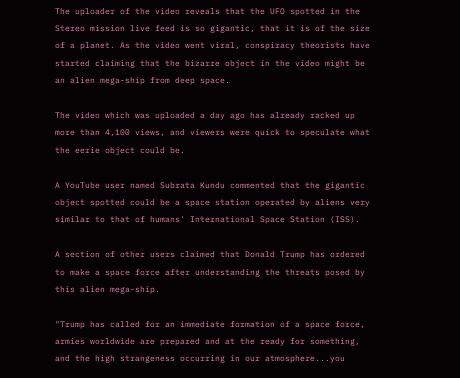The uploader of the video reveals that the UFO spotted in the Stereo mission live feed is so gigantic, that it is of the size of a planet. As the video went viral, conspiracy theorists have started claiming that the bizarre object in the video might be an alien mega-ship from deep space.

The video which was uploaded a day ago has already racked up more than 4,100 views, and viewers were quick to speculate what the eerie object could be.

A YouTube user named Subrata Kundu commented that the gigantic object spotted could be a space station operated by aliens very similar to that of humans' International Space Station (ISS).

A section of other users claimed that Donald Trump has ordered to make a space force after understanding the threats posed by this alien mega-ship.

"Trump has called for an immediate formation of a space force, armies worldwide are prepared and at the ready for something, and the high strangeness occurring in our atmosphere...you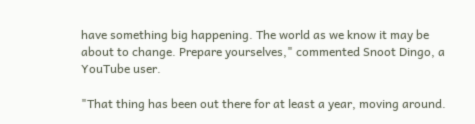have something big happening. The world as we know it may be about to change. Prepare yourselves," commented Snoot Dingo, a YouTube user.

"That thing has been out there for at least a year, moving around.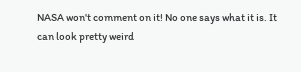NASA won't comment on it! No one says what it is. It can look pretty weird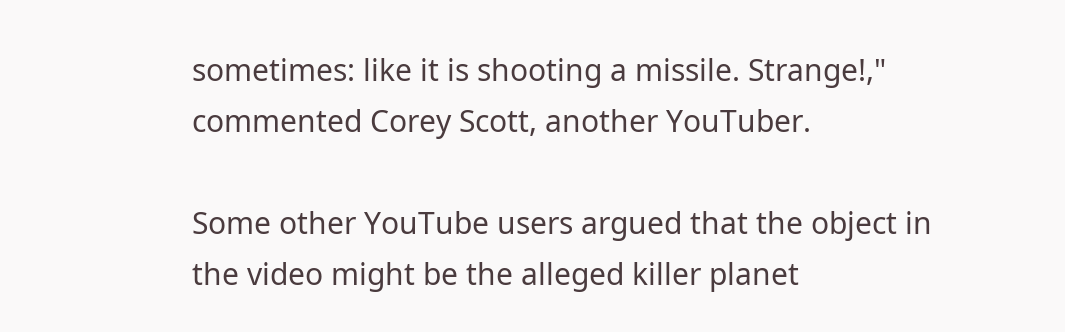sometimes: like it is shooting a missile. Strange!," commented Corey Scott, another YouTuber.

Some other YouTube users argued that the object in the video might be the alleged killer planet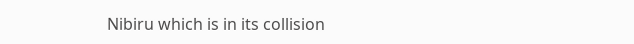Nibiru which is in its collision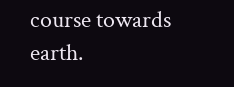course towards earth.